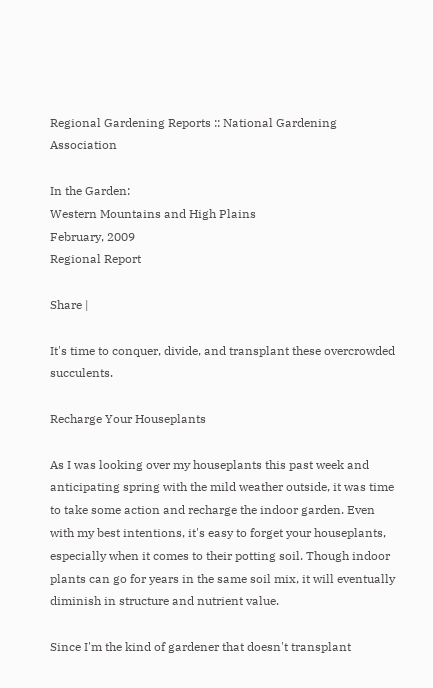Regional Gardening Reports :: National Gardening Association

In the Garden:
Western Mountains and High Plains
February, 2009
Regional Report

Share |

It's time to conquer, divide, and transplant these overcrowded succulents.

Recharge Your Houseplants

As I was looking over my houseplants this past week and anticipating spring with the mild weather outside, it was time to take some action and recharge the indoor garden. Even with my best intentions, it's easy to forget your houseplants, especially when it comes to their potting soil. Though indoor plants can go for years in the same soil mix, it will eventually diminish in structure and nutrient value.

Since I'm the kind of gardener that doesn't transplant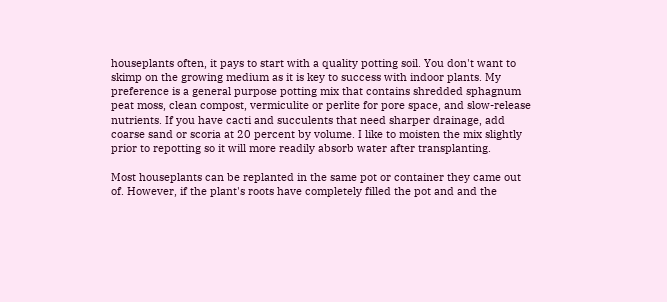houseplants often, it pays to start with a quality potting soil. You don't want to skimp on the growing medium as it is key to success with indoor plants. My preference is a general purpose potting mix that contains shredded sphagnum peat moss, clean compost, vermiculite or perlite for pore space, and slow-release nutrients. If you have cacti and succulents that need sharper drainage, add coarse sand or scoria at 20 percent by volume. I like to moisten the mix slightly prior to repotting so it will more readily absorb water after transplanting.

Most houseplants can be replanted in the same pot or container they came out of. However, if the plant's roots have completely filled the pot and and the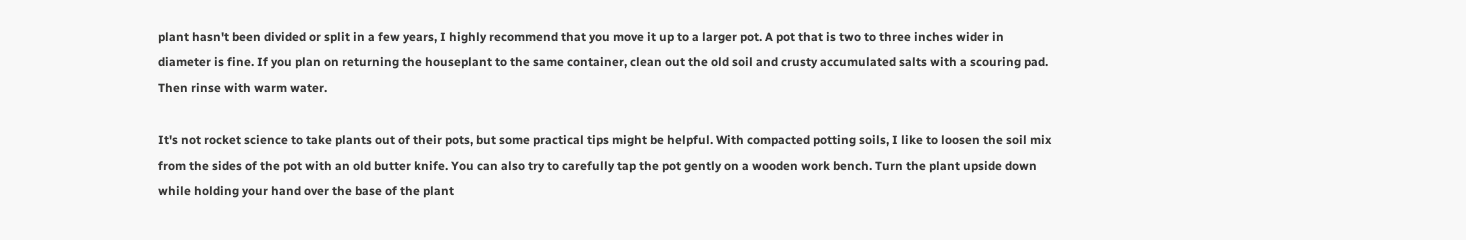plant hasn't been divided or split in a few years, I highly recommend that you move it up to a larger pot. A pot that is two to three inches wider in diameter is fine. If you plan on returning the houseplant to the same container, clean out the old soil and crusty accumulated salts with a scouring pad. Then rinse with warm water.

It's not rocket science to take plants out of their pots, but some practical tips might be helpful. With compacted potting soils, I like to loosen the soil mix from the sides of the pot with an old butter knife. You can also try to carefully tap the pot gently on a wooden work bench. Turn the plant upside down while holding your hand over the base of the plant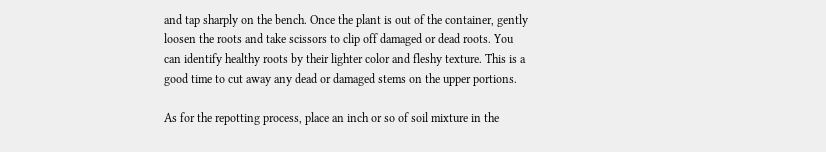and tap sharply on the bench. Once the plant is out of the container, gently loosen the roots and take scissors to clip off damaged or dead roots. You can identify healthy roots by their lighter color and fleshy texture. This is a good time to cut away any dead or damaged stems on the upper portions.

As for the repotting process, place an inch or so of soil mixture in the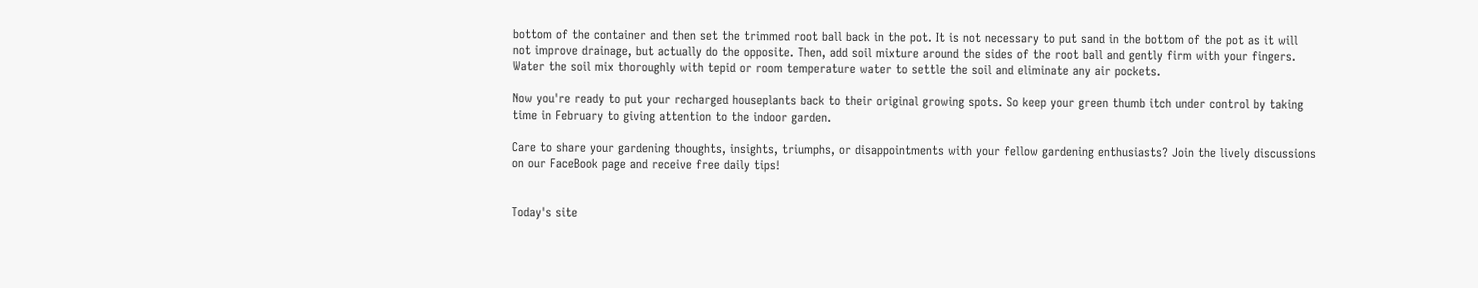bottom of the container and then set the trimmed root ball back in the pot. It is not necessary to put sand in the bottom of the pot as it will not improve drainage, but actually do the opposite. Then, add soil mixture around the sides of the root ball and gently firm with your fingers. Water the soil mix thoroughly with tepid or room temperature water to settle the soil and eliminate any air pockets.

Now you're ready to put your recharged houseplants back to their original growing spots. So keep your green thumb itch under control by taking time in February to giving attention to the indoor garden.

Care to share your gardening thoughts, insights, triumphs, or disappointments with your fellow gardening enthusiasts? Join the lively discussions on our FaceBook page and receive free daily tips!


Today's site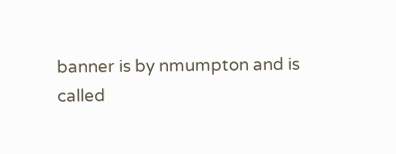banner is by nmumpton and is called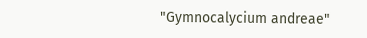"Gymnocalycium andreae"